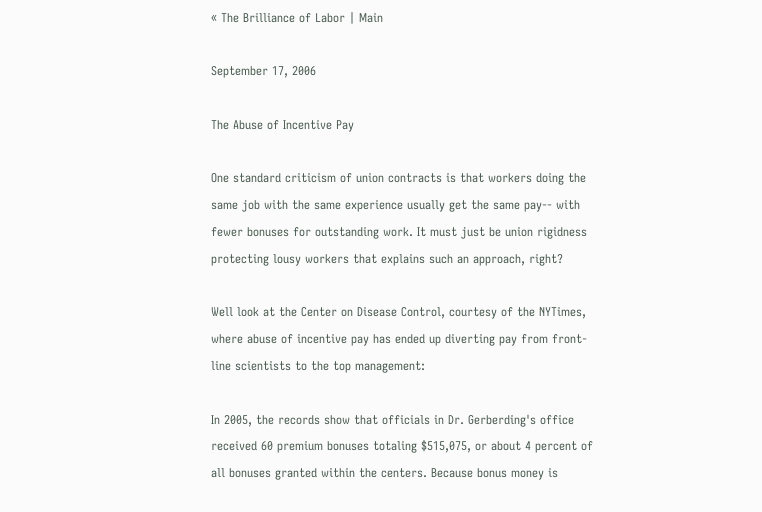« The Brilliance of Labor | Main

September 17, 2006

The Abuse of Incentive Pay

One standard criticism of union contracts is that workers doing the same job with the same experience usually get the same pay-- with fewer bonuses for outstanding work. It must just be union rigidness protecting lousy workers that explains such an approach, right?

Well look at the Center on Disease Control, courtesy of the NYTimes, where abuse of incentive pay has ended up diverting pay from front-line scientists to the top management:

In 2005, the records show that officials in Dr. Gerberding's office received 60 premium bonuses totaling $515,075, or about 4 percent of all bonuses granted within the centers. Because bonus money is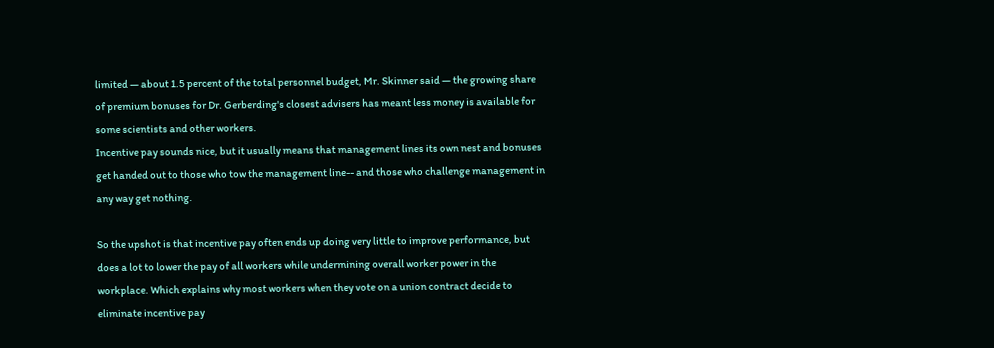limited — about 1.5 percent of the total personnel budget, Mr. Skinner said — the growing share of premium bonuses for Dr. Gerberding's closest advisers has meant less money is available for some scientists and other workers.
Incentive pay sounds nice, but it usually means that management lines its own nest and bonuses get handed out to those who tow the management line-- and those who challenge management in any way get nothing.

So the upshot is that incentive pay often ends up doing very little to improve performance, but does a lot to lower the pay of all workers while undermining overall worker power in the workplace. Which explains why most workers when they vote on a union contract decide to eliminate incentive pay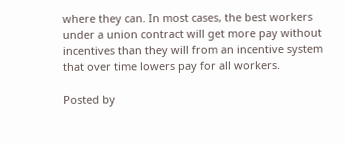where they can. In most cases, the best workers under a union contract will get more pay without incentives than they will from an incentive system that over time lowers pay for all workers.

Posted by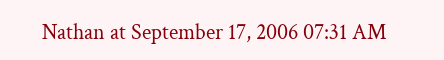Nathan at September 17, 2006 07:31 AM